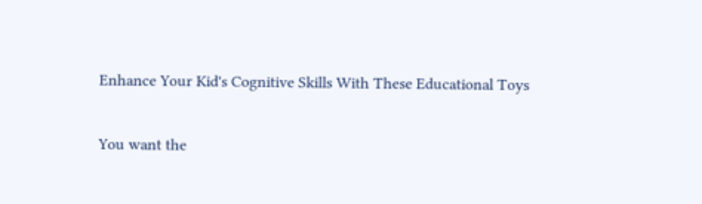Enhance Your Kid's Cognitive Skills With These Educational Toys

You want the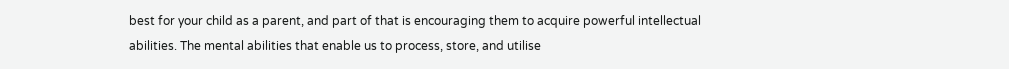best for your child as a parent, and part of that is encouraging them to acquire powerful intellectual abilities. The mental abilities that enable us to process, store, and utilise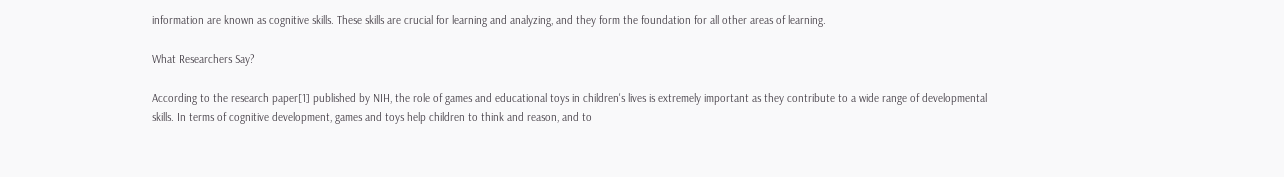information are known as cognitive skills. These skills are crucial for learning and analyzing, and they form the foundation for all other areas of learning.

What Researchers Say?

According to the research paper[1] published by NIH, the role of games and educational toys in children's lives is extremely important as they contribute to a wide range of developmental skills. In terms of cognitive development, games and toys help children to think and reason, and to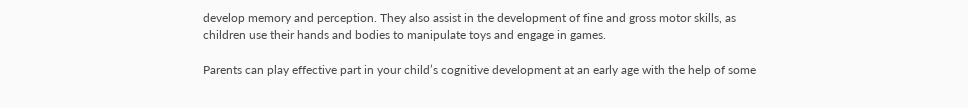develop memory and perception. They also assist in the development of fine and gross motor skills, as children use their hands and bodies to manipulate toys and engage in games.

Parents can play effective part in your child’s cognitive development at an early age with the help of some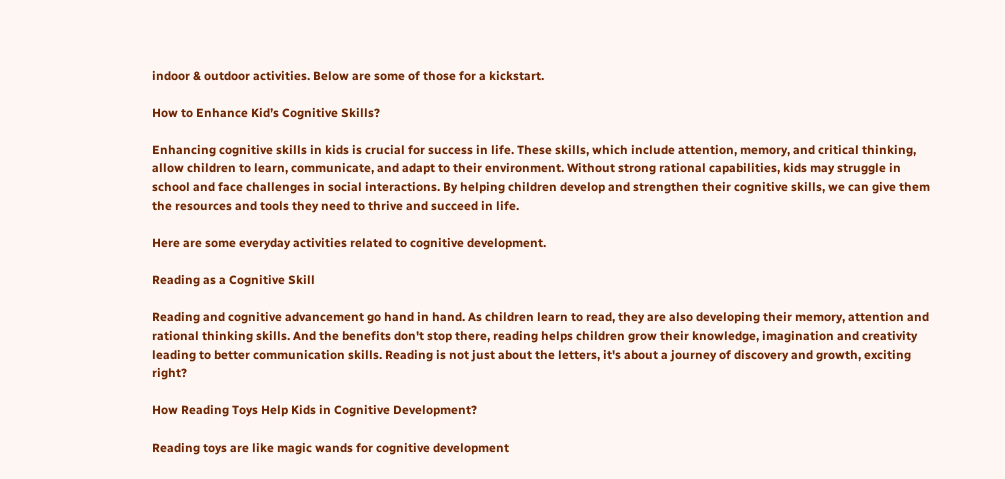indoor & outdoor activities. Below are some of those for a kickstart.

How to Enhance Kid’s Cognitive Skills?

Enhancing cognitive skills in kids is crucial for success in life. These skills, which include attention, memory, and critical thinking, allow children to learn, communicate, and adapt to their environment. Without strong rational capabilities, kids may struggle in school and face challenges in social interactions. By helping children develop and strengthen their cognitive skills, we can give them the resources and tools they need to thrive and succeed in life.

Here are some everyday activities related to cognitive development.

Reading as a Cognitive Skill

Reading and cognitive advancement go hand in hand. As children learn to read, they are also developing their memory, attention and rational thinking skills. And the benefits don't stop there, reading helps children grow their knowledge, imagination and creativity leading to better communication skills. Reading is not just about the letters, it's about a journey of discovery and growth, exciting right?

How Reading Toys Help Kids in Cognitive Development?

Reading toys are like magic wands for cognitive development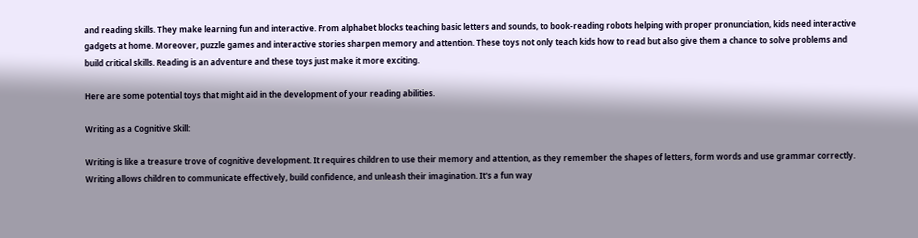and reading skills. They make learning fun and interactive. From alphabet blocks teaching basic letters and sounds, to book-reading robots helping with proper pronunciation, kids need interactive gadgets at home. Moreover, puzzle games and interactive stories sharpen memory and attention. These toys not only teach kids how to read but also give them a chance to solve problems and build critical skills. Reading is an adventure and these toys just make it more exciting.

Here are some potential toys that might aid in the development of your reading abilities.

Writing as a Cognitive Skill:

Writing is like a treasure trove of cognitive development. It requires children to use their memory and attention, as they remember the shapes of letters, form words and use grammar correctly. Writing allows children to communicate effectively, build confidence, and unleash their imagination. It's a fun way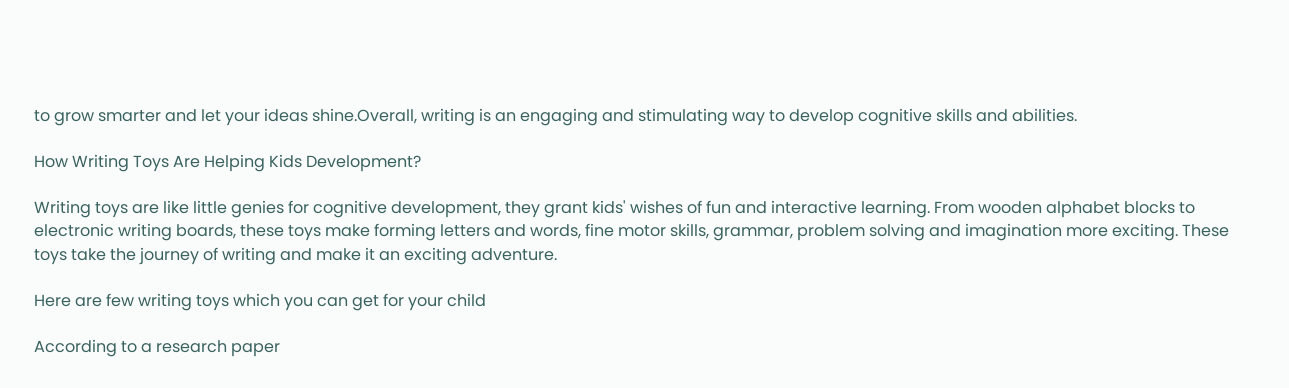to grow smarter and let your ideas shine.Overall, writing is an engaging and stimulating way to develop cognitive skills and abilities.

How Writing Toys Are Helping Kids Development?

Writing toys are like little genies for cognitive development, they grant kids' wishes of fun and interactive learning. From wooden alphabet blocks to electronic writing boards, these toys make forming letters and words, fine motor skills, grammar, problem solving and imagination more exciting. These toys take the journey of writing and make it an exciting adventure.

Here are few writing toys which you can get for your child

According to a research paper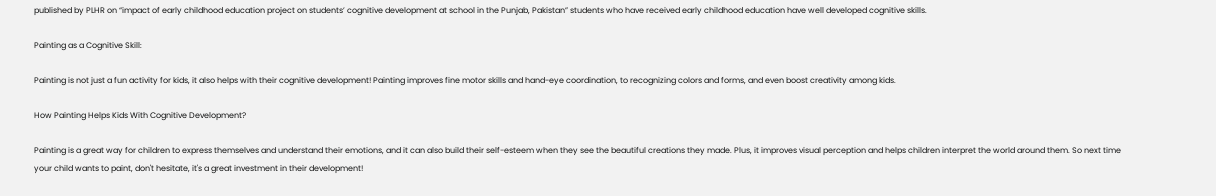published by PLHR on “impact of early childhood education project on students’ cognitive development at school in the Punjab, Pakistan” students who have received early childhood education have well developed cognitive skills.

Painting as a Cognitive Skill:

Painting is not just a fun activity for kids, it also helps with their cognitive development! Painting improves fine motor skills and hand-eye coordination, to recognizing colors and forms, and even boost creativity among kids.

How Painting Helps Kids With Cognitive Development?

Painting is a great way for children to express themselves and understand their emotions, and it can also build their self-esteem when they see the beautiful creations they made. Plus, it improves visual perception and helps children interpret the world around them. So next time your child wants to paint, don't hesitate, it's a great investment in their development!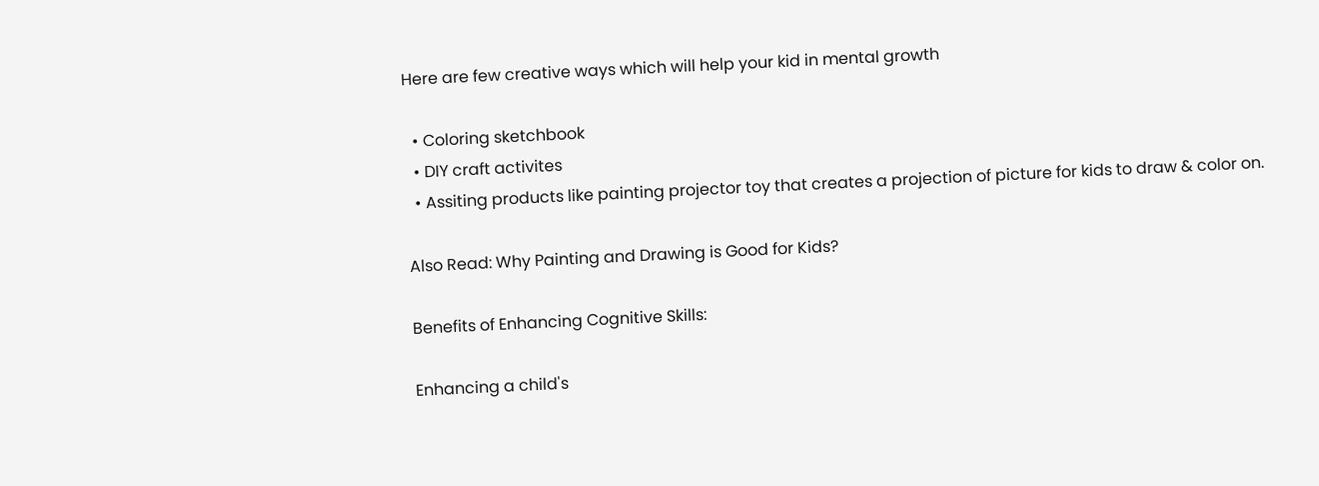Here are few creative ways which will help your kid in mental growth

  • Coloring sketchbook
  • DIY craft activites
  • Assiting products like painting projector toy that creates a projection of picture for kids to draw & color on.

Also Read: Why Painting and Drawing is Good for Kids?

Benefits of Enhancing Cognitive Skills:

Enhancing a child's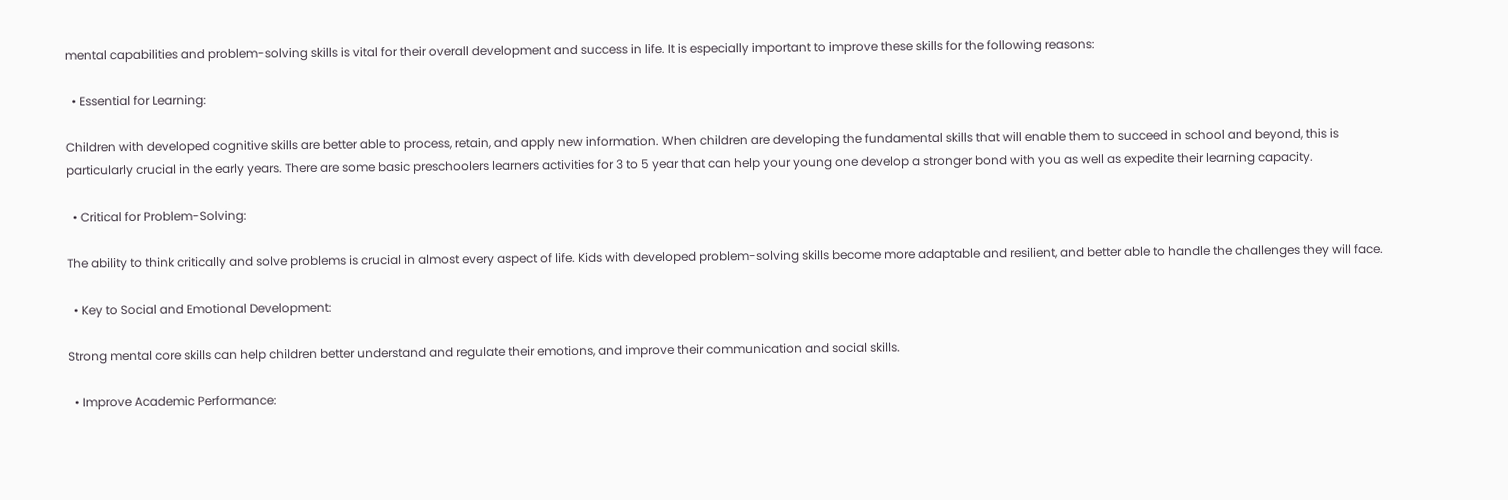mental capabilities and problem-solving skills is vital for their overall development and success in life. It is especially important to improve these skills for the following reasons:

  • Essential for Learning:

Children with developed cognitive skills are better able to process, retain, and apply new information. When children are developing the fundamental skills that will enable them to succeed in school and beyond, this is particularly crucial in the early years. There are some basic preschoolers learners activities for 3 to 5 year that can help your young one develop a stronger bond with you as well as expedite their learning capacity.

  • Critical for Problem-Solving:

The ability to think critically and solve problems is crucial in almost every aspect of life. Kids with developed problem-solving skills become more adaptable and resilient, and better able to handle the challenges they will face.

  • Key to Social and Emotional Development:

Strong mental core skills can help children better understand and regulate their emotions, and improve their communication and social skills.

  • Improve Academic Performance: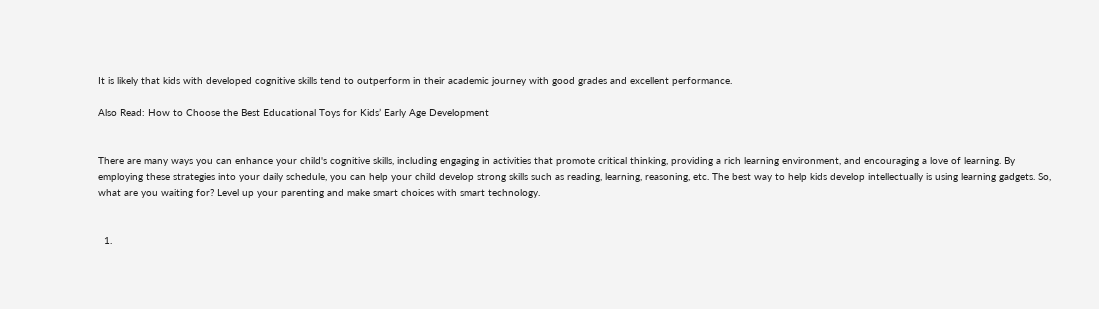It is likely that kids with developed cognitive skills tend to outperform in their academic journey with good grades and excellent performance.

Also Read: How to Choose the Best Educational Toys for Kids’ Early Age Development


There are many ways you can enhance your child's cognitive skills, including engaging in activities that promote critical thinking, providing a rich learning environment, and encouraging a love of learning. By employing these strategies into your daily schedule, you can help your child develop strong skills such as reading, learning, reasoning, etc. The best way to help kids develop intellectually is using learning gadgets. So, what are you waiting for? Level up your parenting and make smart choices with smart technology.


  1.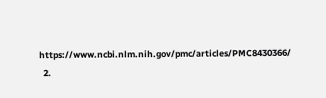https://www.ncbi.nlm.nih.gov/pmc/articles/PMC8430366/
  2.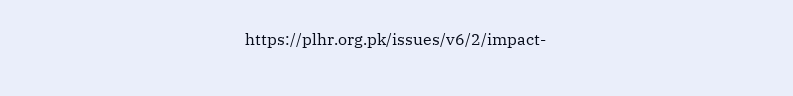https://plhr.org.pk/issues/v6/2/impact-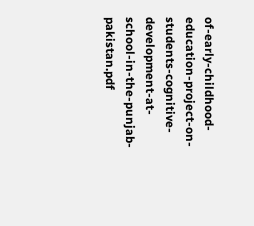of-early-childhood-education-project-on-students-cognitive-development-at-school-in-the-punjab-pakistan.pdf